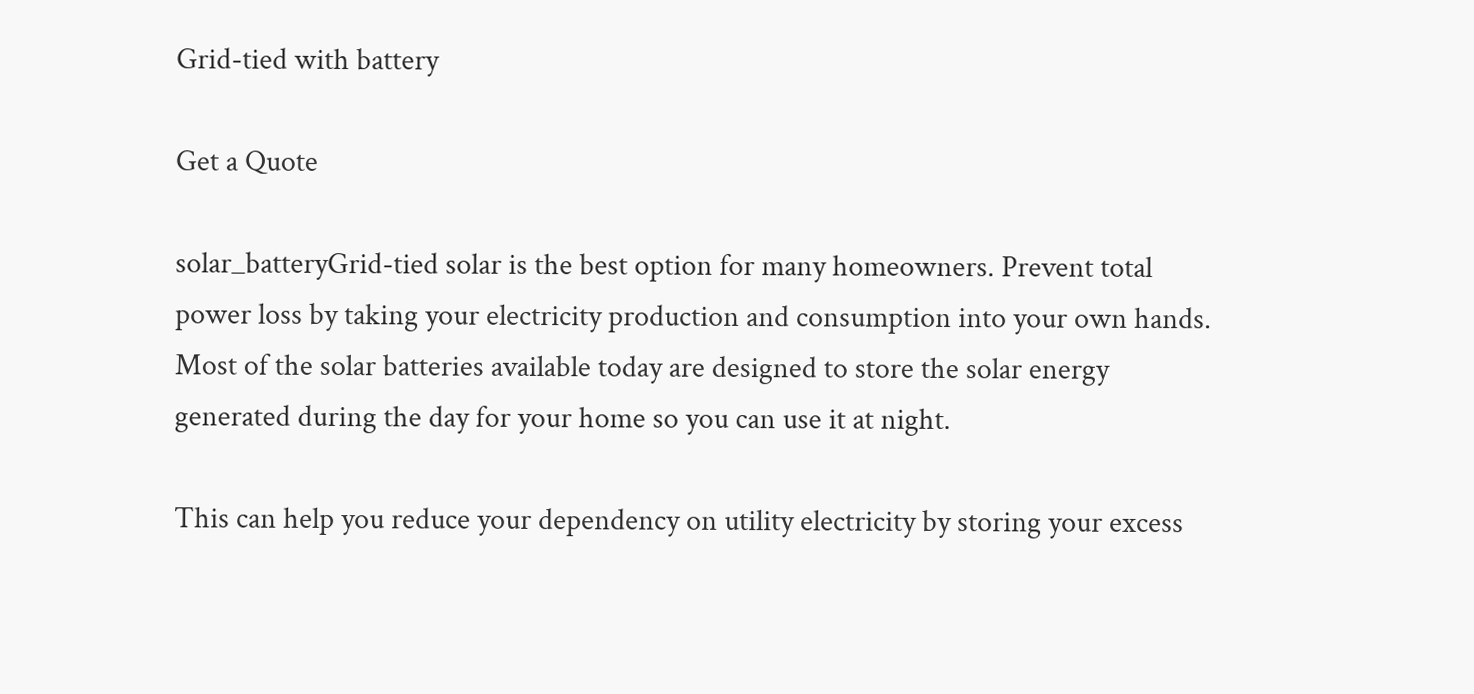Grid-tied with battery

Get a Quote

solar_batteryGrid-tied solar is the best option for many homeowners. Prevent total power loss by taking your electricity production and consumption into your own hands. Most of the solar batteries available today are designed to store the solar energy generated during the day for your home so you can use it at night.

This can help you reduce your dependency on utility electricity by storing your excess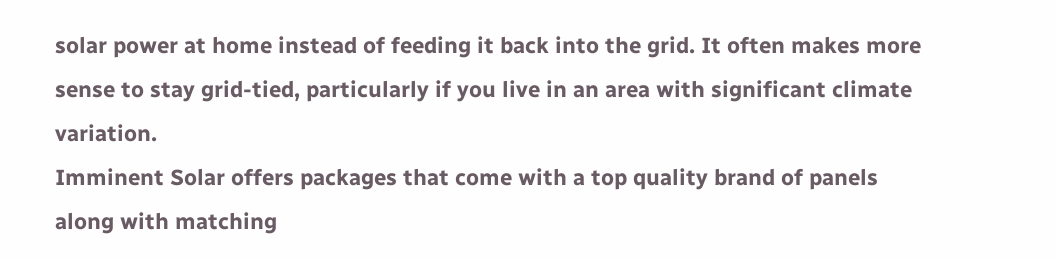solar power at home instead of feeding it back into the grid. It often makes more sense to stay grid-tied, particularly if you live in an area with significant climate variation.
Imminent Solar offers packages that come with a top quality brand of panels along with matching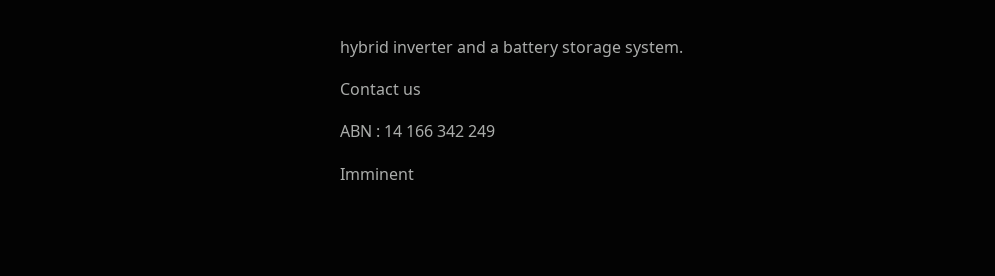hybrid inverter and a battery storage system.

Contact us

ABN : 14 166 342 249

Imminent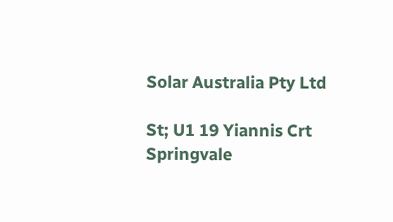Solar Australia Pty Ltd

St; U1 19 Yiannis Crt Springvale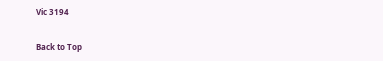Vic 3194


Back to Top